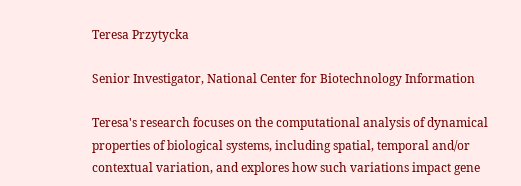Teresa Przytycka

Senior Investigator, National Center for Biotechnology Information

Teresa's research focuses on the computational analysis of dynamical properties of biological systems, including spatial, temporal and/or contextual variation, and explores how such variations impact gene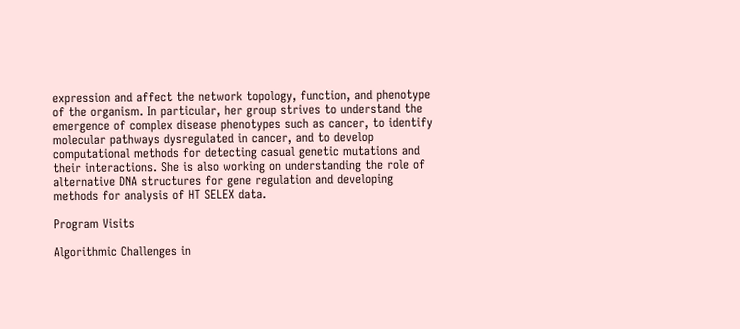expression and affect the network topology, function, and phenotype of the organism. In particular, her group strives to understand the emergence of complex disease phenotypes such as cancer, to identify molecular pathways dysregulated in cancer, and to develop computational methods for detecting casual genetic mutations and their interactions. She is also working on understanding the role of alternative DNA structures for gene regulation and developing methods for analysis of HT SELEX data.

Program Visits

Algorithmic Challenges in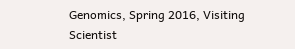Genomics, Spring 2016, Visiting Scientist